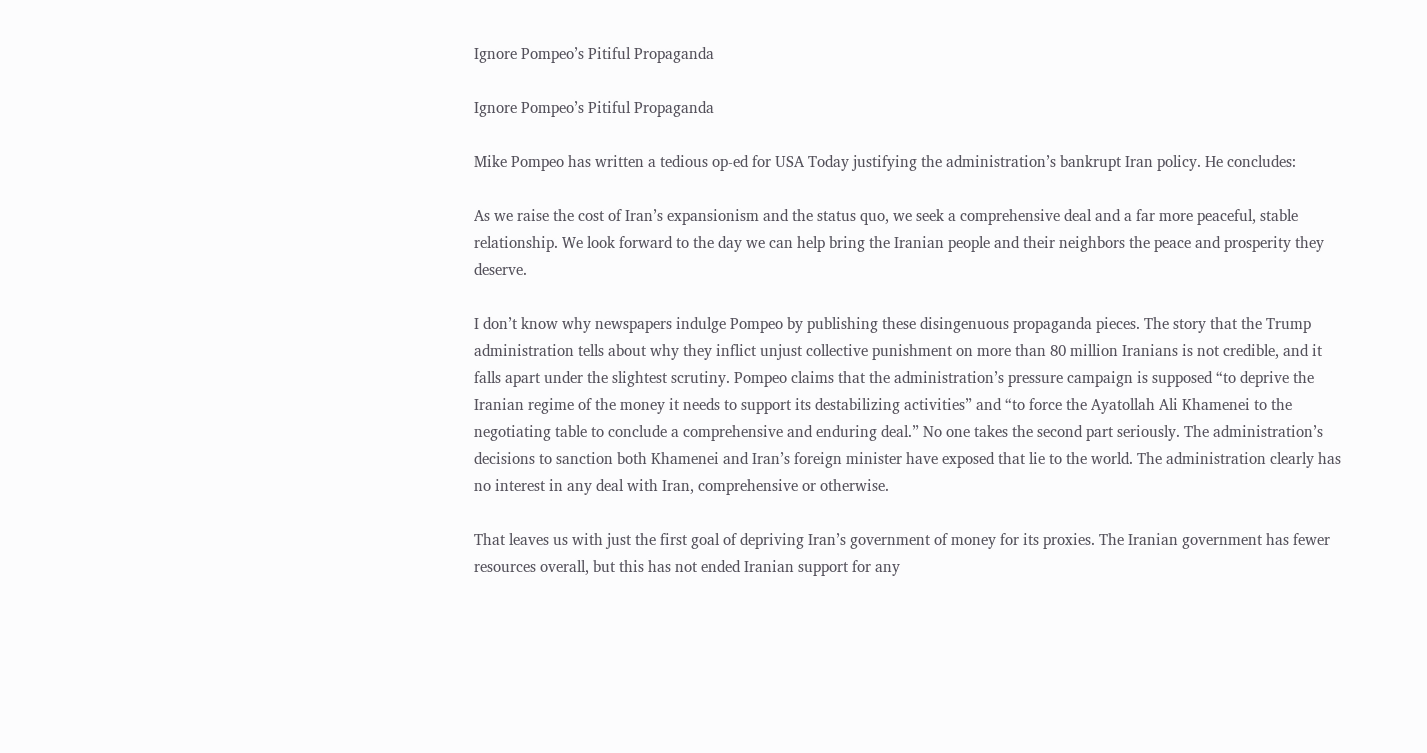Ignore Pompeo’s Pitiful Propaganda

Ignore Pompeo’s Pitiful Propaganda

Mike Pompeo has written a tedious op-ed for USA Today justifying the administration’s bankrupt Iran policy. He concludes:

As we raise the cost of Iran’s expansionism and the status quo, we seek a comprehensive deal and a far more peaceful, stable relationship. We look forward to the day we can help bring the Iranian people and their neighbors the peace and prosperity they deserve.

I don’t know why newspapers indulge Pompeo by publishing these disingenuous propaganda pieces. The story that the Trump administration tells about why they inflict unjust collective punishment on more than 80 million Iranians is not credible, and it falls apart under the slightest scrutiny. Pompeo claims that the administration’s pressure campaign is supposed “to deprive the Iranian regime of the money it needs to support its destabilizing activities” and “to force the Ayatollah Ali Khamenei to the negotiating table to conclude a comprehensive and enduring deal.” No one takes the second part seriously. The administration’s decisions to sanction both Khamenei and Iran’s foreign minister have exposed that lie to the world. The administration clearly has no interest in any deal with Iran, comprehensive or otherwise.

That leaves us with just the first goal of depriving Iran’s government of money for its proxies. The Iranian government has fewer resources overall, but this has not ended Iranian support for any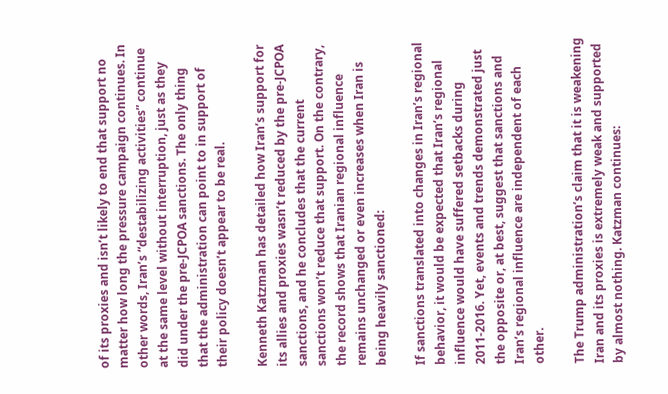of its proxies and isn’t likely to end that support no matter how long the pressure campaign continues. In other words, Iran’s “destabilizing activities” continue at the same level without interruption, just as they did under the pre-JCPOA sanctions. The only thing that the administration can point to in support of their policy doesn’t appear to be real.

Kenneth Katzman has detailed how Iran’s support for its allies and proxies wasn’t reduced by the pre-JCPOA sanctions, and he concludes that the current sanctions won’t reduce that support. On the contrary, the record shows that Iranian regional influence remains unchanged or even increases when Iran is being heavily sanctioned:

If sanctions translated into changes in Iran’s regional behavior, it would be expected that Iran’s regional influence would have suffered setbacks during 2011-2016. Yet, events and trends demonstrated just the opposite or, at best, suggest that sanctions and Iran’s regional influence are independent of each other.

The Trump administration’s claim that it is weakening Iran and its proxies is extremely weak and supported by almost nothing. Katzman continues: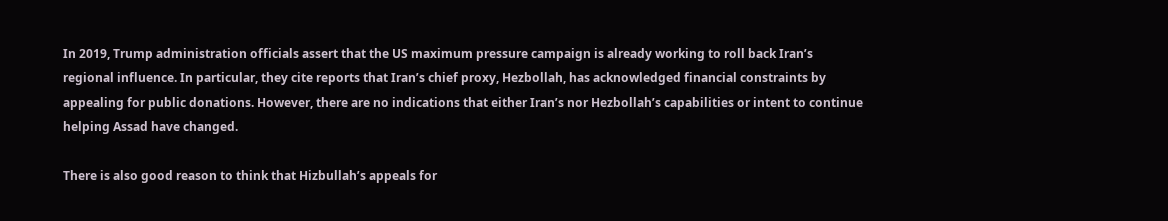In 2019, Trump administration officials assert that the US maximum pressure campaign is already working to roll back Iran’s regional influence. In particular, they cite reports that Iran’s chief proxy, Hezbollah, has acknowledged financial constraints by appealing for public donations. However, there are no indications that either Iran’s nor Hezbollah’s capabilities or intent to continue helping Assad have changed.

There is also good reason to think that Hizbullah’s appeals for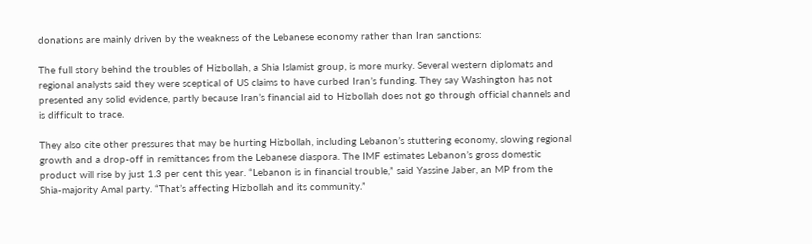donations are mainly driven by the weakness of the Lebanese economy rather than Iran sanctions:

The full story behind the troubles of Hizbollah, a Shia Islamist group, is more murky. Several western diplomats and regional analysts said they were sceptical of US claims to have curbed Iran’s funding. They say Washington has not presented any solid evidence, partly because Iran’s financial aid to Hizbollah does not go through official channels and is difficult to trace.

They also cite other pressures that may be hurting Hizbollah, including Lebanon’s stuttering economy, slowing regional growth and a drop-off in remittances from the Lebanese diaspora. The IMF estimates Lebanon’s gross domestic product will rise by just 1.3 per cent this year. “Lebanon is in financial trouble,” said Yassine Jaber, an MP from the Shia-majority Amal party. “That’s affecting Hizbollah and its community.”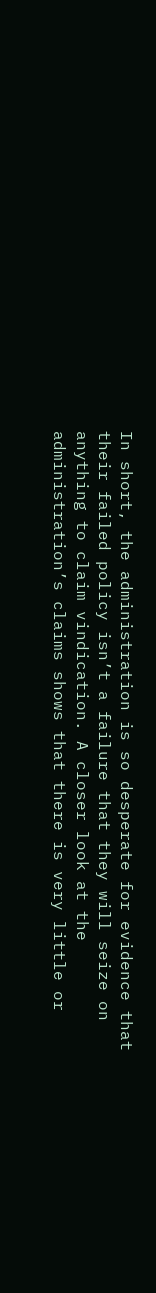In short, the administration is so desperate for evidence that their failed policy isn’t a failure that they will seize on anything to claim vindication. A closer look at the administration’s claims shows that there is very little or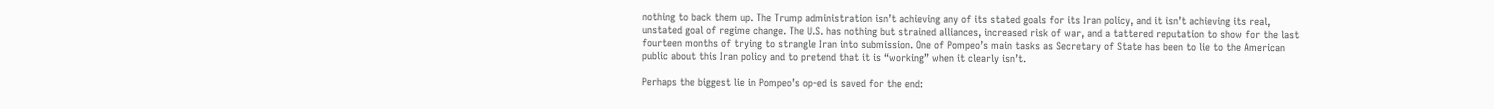nothing to back them up. The Trump administration isn’t achieving any of its stated goals for its Iran policy, and it isn’t achieving its real, unstated goal of regime change. The U.S. has nothing but strained alliances, increased risk of war, and a tattered reputation to show for the last fourteen months of trying to strangle Iran into submission. One of Pompeo’s main tasks as Secretary of State has been to lie to the American public about this Iran policy and to pretend that it is “working” when it clearly isn’t.

Perhaps the biggest lie in Pompeo’s op-ed is saved for the end: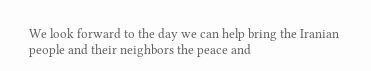We look forward to the day we can help bring the Iranian people and their neighbors the peace and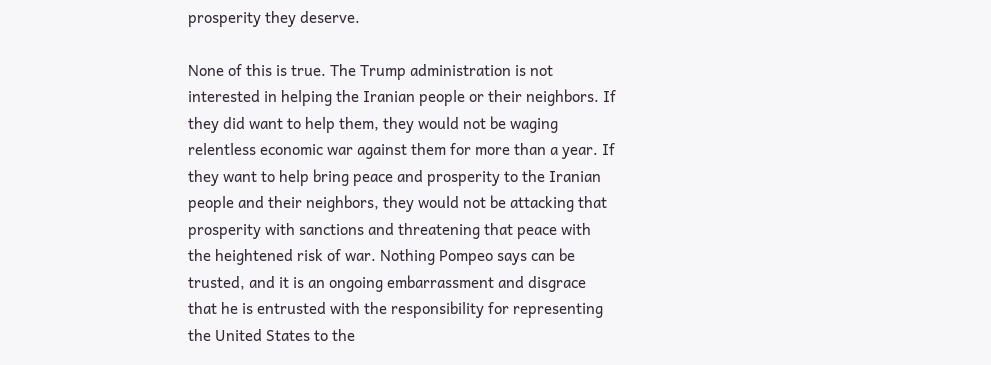prosperity they deserve.

None of this is true. The Trump administration is not interested in helping the Iranian people or their neighbors. If they did want to help them, they would not be waging relentless economic war against them for more than a year. If they want to help bring peace and prosperity to the Iranian people and their neighbors, they would not be attacking that prosperity with sanctions and threatening that peace with the heightened risk of war. Nothing Pompeo says can be trusted, and it is an ongoing embarrassment and disgrace that he is entrusted with the responsibility for representing the United States to the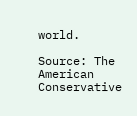world.

Source: The American Conservative